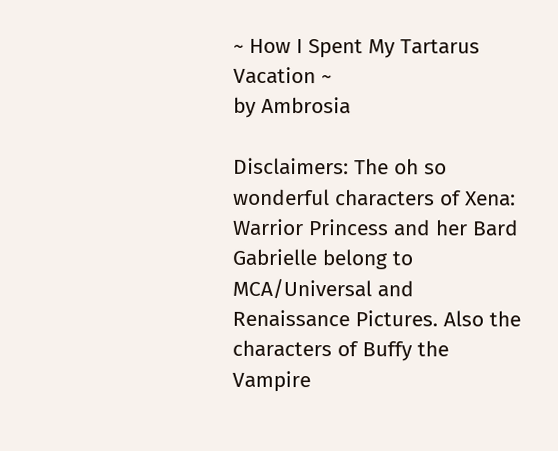~ How I Spent My Tartarus Vacation ~
by Ambrosia

Disclaimers: The oh so wonderful characters of Xena: Warrior Princess and her Bard Gabrielle belong to MCA/Universal and Renaissance Pictures. Also the characters of Buffy the Vampire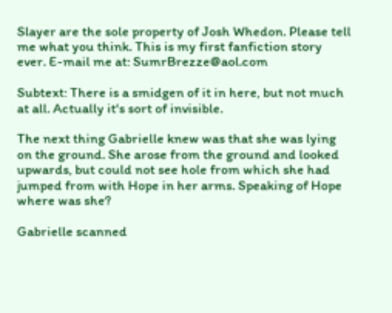Slayer are the sole property of Josh Whedon. Please tell me what you think. This is my first fanfiction story ever. E-mail me at: SumrBrezze@aol.com

Subtext: There is a smidgen of it in here, but not much at all. Actually it's sort of invisible.

The next thing Gabrielle knew was that she was lying on the ground. She arose from the ground and looked upwards, but could not see hole from which she had jumped from with Hope in her arms. Speaking of Hope where was she?

Gabrielle scanned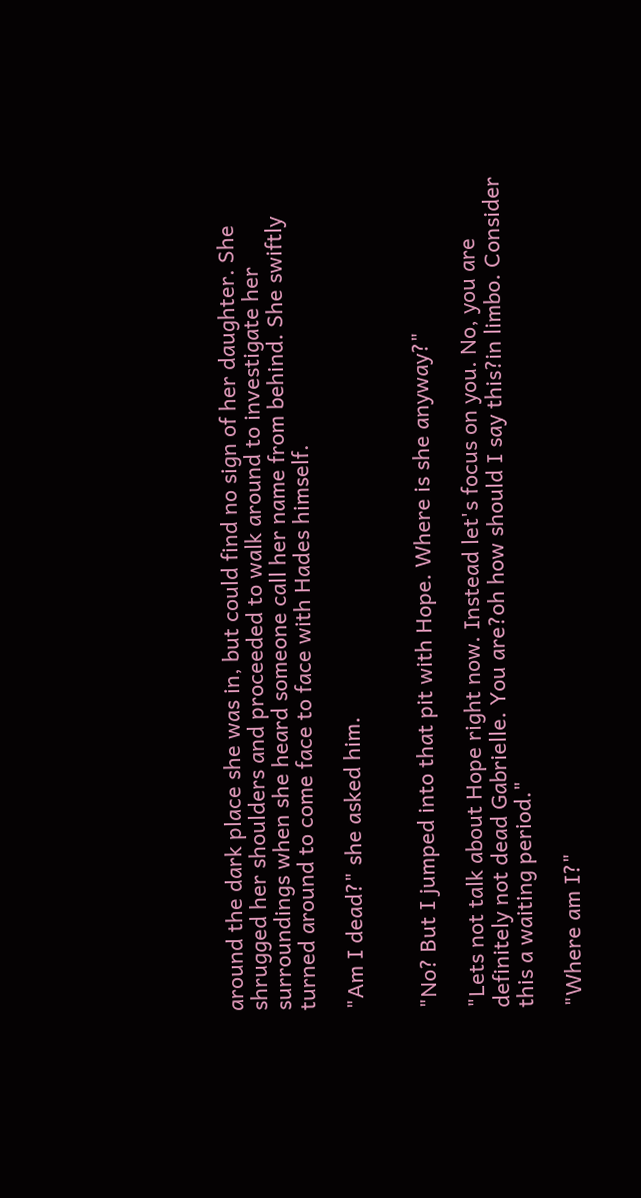around the dark place she was in, but could find no sign of her daughter. She shrugged her shoulders and proceeded to walk around to investigate her surroundings when she heard someone call her name from behind. She swiftly turned around to come face to face with Hades himself.

"Am I dead?" she asked him.


"No? But I jumped into that pit with Hope. Where is she anyway?"

"Lets not talk about Hope right now. Instead let's focus on you. No, you are definitely not dead Gabrielle. You are?oh how should I say this?in limbo. Consider this a waiting period."

"Where am I?"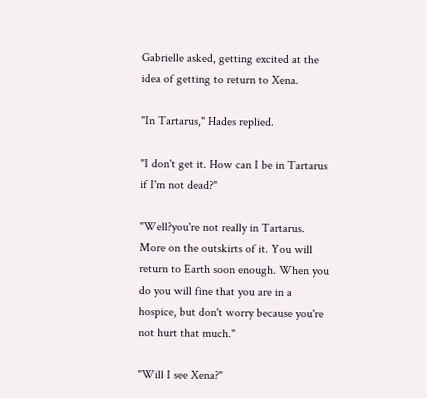Gabrielle asked, getting excited at the idea of getting to return to Xena.

"In Tartarus," Hades replied.

"I don't get it. How can I be in Tartarus if I'm not dead?"

"Well?you're not really in Tartarus. More on the outskirts of it. You will return to Earth soon enough. When you do you will fine that you are in a hospice, but don't worry because you're not hurt that much."

"Will I see Xena?"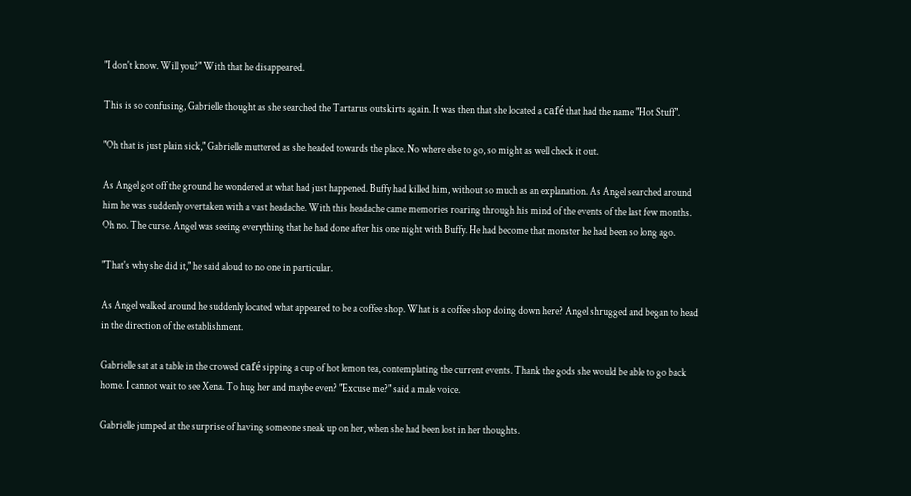"I don't know. Will you?" With that he disappeared.

This is so confusing, Gabrielle thought as she searched the Tartarus outskirts again. It was then that she located a café that had the name "Hot Stuff".

"Oh that is just plain sick," Gabrielle muttered as she headed towards the place. No where else to go, so might as well check it out.

As Angel got off the ground he wondered at what had just happened. Buffy had killed him, without so much as an explanation. As Angel searched around him he was suddenly overtaken with a vast headache. With this headache came memories roaring through his mind of the events of the last few months. Oh no. The curse. Angel was seeing everything that he had done after his one night with Buffy. He had become that monster he had been so long ago.

"That's why she did it," he said aloud to no one in particular.

As Angel walked around he suddenly located what appeared to be a coffee shop. What is a coffee shop doing down here? Angel shrugged and began to head in the direction of the establishment.

Gabrielle sat at a table in the crowed café sipping a cup of hot lemon tea, contemplating the current events. Thank the gods she would be able to go back home. I cannot wait to see Xena. To hug her and maybe even? "Excuse me?" said a male voice.

Gabrielle jumped at the surprise of having someone sneak up on her, when she had been lost in her thoughts.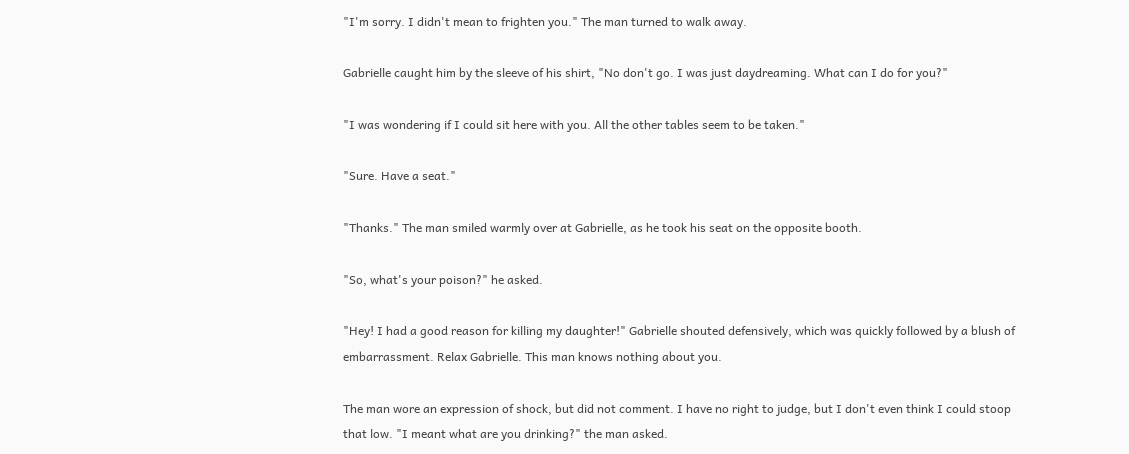"I'm sorry. I didn't mean to frighten you." The man turned to walk away.

Gabrielle caught him by the sleeve of his shirt, "No don't go. I was just daydreaming. What can I do for you?"

"I was wondering if I could sit here with you. All the other tables seem to be taken."

"Sure. Have a seat."

"Thanks." The man smiled warmly over at Gabrielle, as he took his seat on the opposite booth.

"So, what's your poison?" he asked.

"Hey! I had a good reason for killing my daughter!" Gabrielle shouted defensively, which was quickly followed by a blush of embarrassment. Relax Gabrielle. This man knows nothing about you.

The man wore an expression of shock, but did not comment. I have no right to judge, but I don't even think I could stoop that low. "I meant what are you drinking?" the man asked.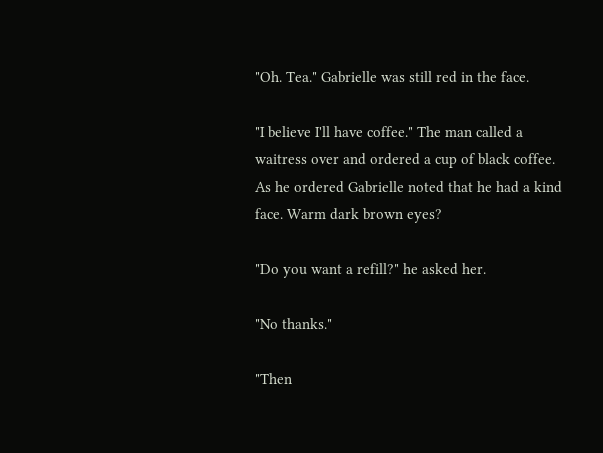"Oh. Tea." Gabrielle was still red in the face.

"I believe I'll have coffee." The man called a waitress over and ordered a cup of black coffee. As he ordered Gabrielle noted that he had a kind face. Warm dark brown eyes?

"Do you want a refill?" he asked her.

"No thanks."

"Then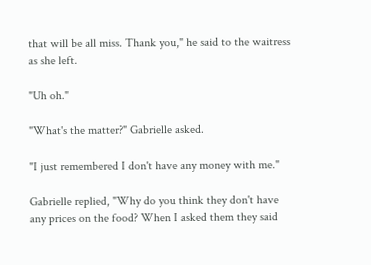that will be all miss. Thank you," he said to the waitress as she left.

"Uh oh."

"What's the matter?" Gabrielle asked.

"I just remembered I don't have any money with me."

Gabrielle replied, "Why do you think they don't have any prices on the food? When I asked them they said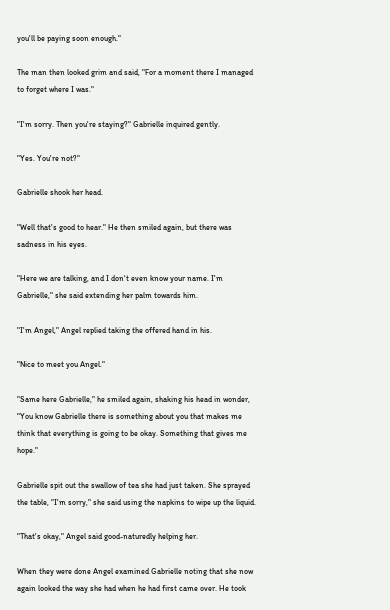you'll be paying soon enough."

The man then looked grim and said, "For a moment there I managed to forget where I was."

"I'm sorry. Then you're staying?" Gabrielle inquired gently.

"Yes. You're not?"

Gabrielle shook her head.

"Well that's good to hear." He then smiled again, but there was sadness in his eyes.

"Here we are talking, and I don't even know your name. I'm Gabrielle," she said extending her palm towards him.

"I'm Angel," Angel replied taking the offered hand in his.

"Nice to meet you Angel."

"Same here Gabrielle," he smiled again, shaking his head in wonder, "You know Gabrielle there is something about you that makes me think that everything is going to be okay. Something that gives me hope."

Gabrielle spit out the swallow of tea she had just taken. She sprayed the table, "I'm sorry," she said using the napkins to wipe up the liquid.

"That's okay," Angel said good-naturedly helping her.

When they were done Angel examined Gabrielle noting that she now again looked the way she had when he had first came over. He took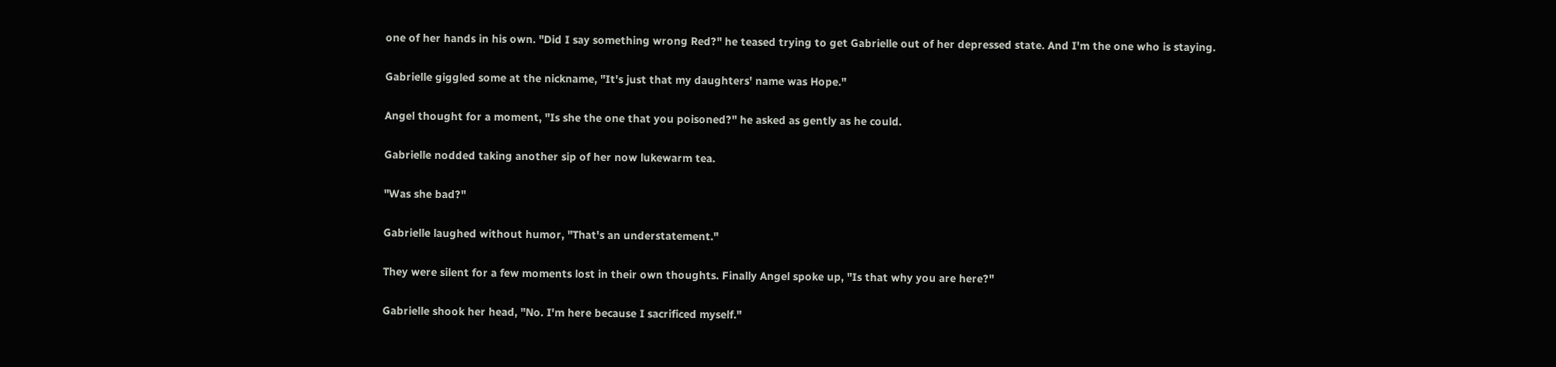one of her hands in his own. "Did I say something wrong Red?" he teased trying to get Gabrielle out of her depressed state. And I'm the one who is staying.

Gabrielle giggled some at the nickname, "It's just that my daughters' name was Hope."

Angel thought for a moment, "Is she the one that you poisoned?" he asked as gently as he could.

Gabrielle nodded taking another sip of her now lukewarm tea.

"Was she bad?"

Gabrielle laughed without humor, "That's an understatement."

They were silent for a few moments lost in their own thoughts. Finally Angel spoke up, "Is that why you are here?"

Gabrielle shook her head, "No. I'm here because I sacrificed myself."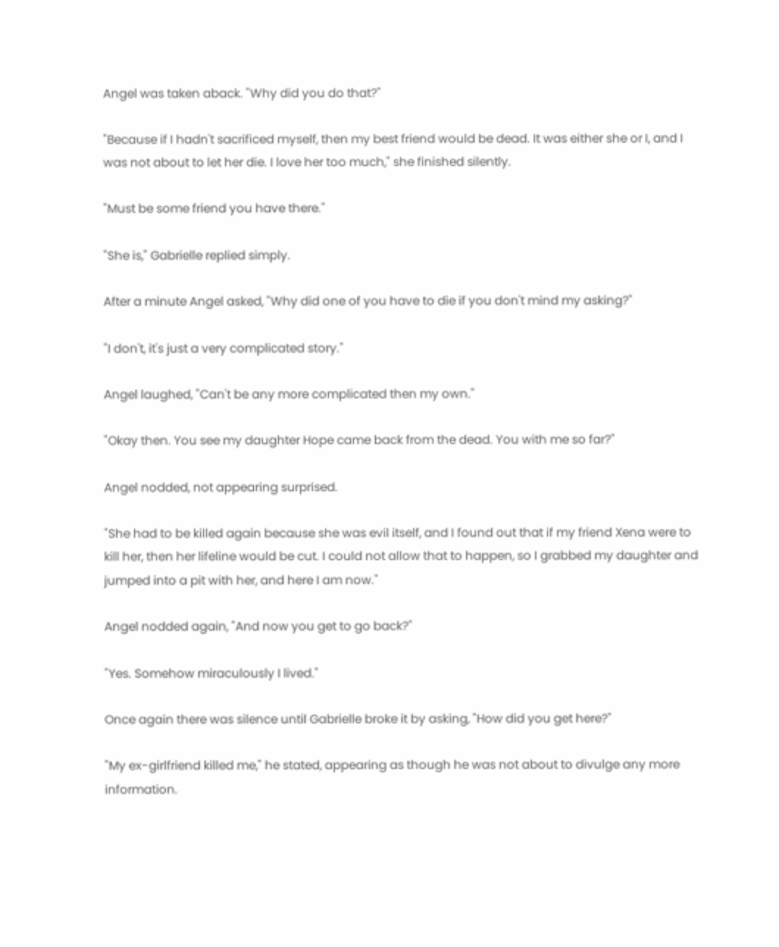Angel was taken aback. "Why did you do that?"

"Because if I hadn't sacrificed myself, then my best friend would be dead. It was either she or I, and I was not about to let her die. I love her too much," she finished silently.

"Must be some friend you have there."

"She is," Gabrielle replied simply.

After a minute Angel asked, "Why did one of you have to die if you don't mind my asking?"

"I don't, it's just a very complicated story."

Angel laughed, "Can't be any more complicated then my own."

"Okay then. You see my daughter Hope came back from the dead. You with me so far?"

Angel nodded, not appearing surprised.

"She had to be killed again because she was evil itself, and I found out that if my friend Xena were to kill her, then her lifeline would be cut. I could not allow that to happen, so I grabbed my daughter and jumped into a pit with her, and here I am now."

Angel nodded again, "And now you get to go back?"

"Yes. Somehow miraculously I lived."

Once again there was silence until Gabrielle broke it by asking, "How did you get here?"

"My ex-girlfriend killed me," he stated, appearing as though he was not about to divulge any more information.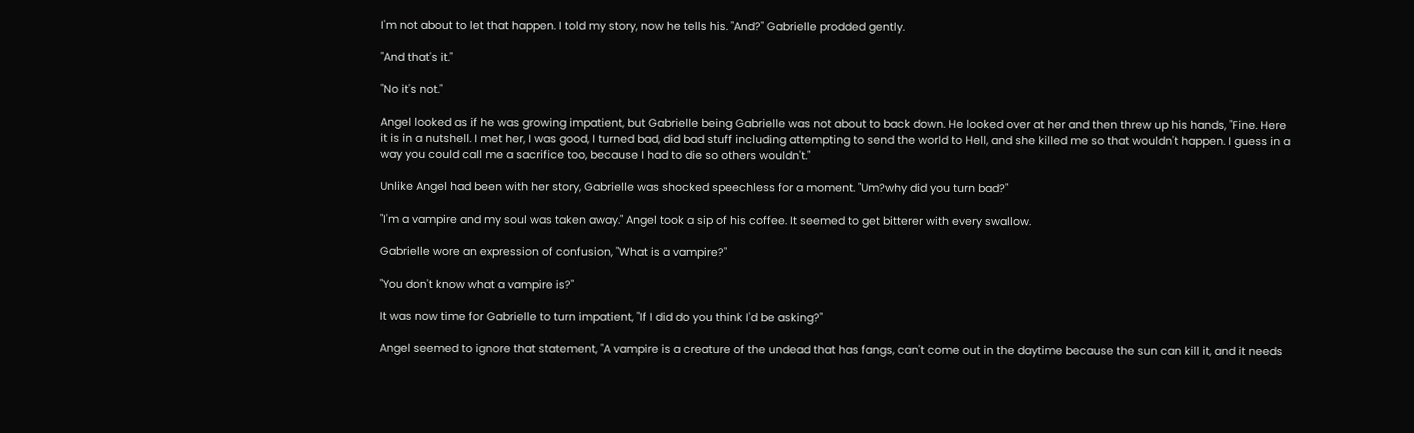I'm not about to let that happen. I told my story, now he tells his. "And?" Gabrielle prodded gently.

"And that's it."

"No it's not."

Angel looked as if he was growing impatient, but Gabrielle being Gabrielle was not about to back down. He looked over at her and then threw up his hands, "Fine. Here it is in a nutshell. I met her, I was good, I turned bad, did bad stuff including attempting to send the world to Hell, and she killed me so that wouldn't happen. I guess in a way you could call me a sacrifice too, because I had to die so others wouldn't."

Unlike Angel had been with her story, Gabrielle was shocked speechless for a moment. "Um?why did you turn bad?"

"I'm a vampire and my soul was taken away." Angel took a sip of his coffee. It seemed to get bitterer with every swallow.

Gabrielle wore an expression of confusion, "What is a vampire?"

"You don't know what a vampire is?"

It was now time for Gabrielle to turn impatient, "If I did do you think I'd be asking?"

Angel seemed to ignore that statement, "A vampire is a creature of the undead that has fangs, can't come out in the daytime because the sun can kill it, and it needs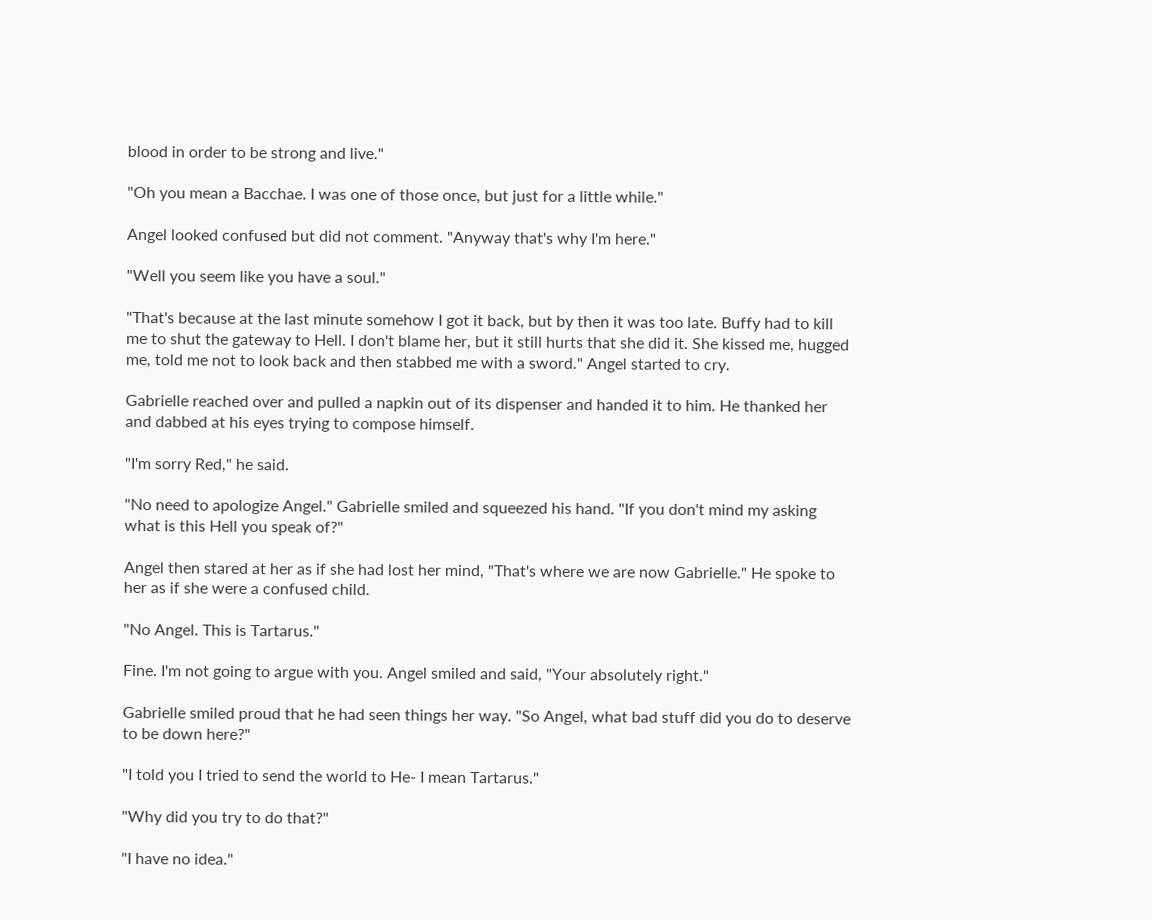blood in order to be strong and live."

"Oh you mean a Bacchae. I was one of those once, but just for a little while."

Angel looked confused but did not comment. "Anyway that's why I'm here."

"Well you seem like you have a soul."

"That's because at the last minute somehow I got it back, but by then it was too late. Buffy had to kill me to shut the gateway to Hell. I don't blame her, but it still hurts that she did it. She kissed me, hugged me, told me not to look back and then stabbed me with a sword." Angel started to cry.

Gabrielle reached over and pulled a napkin out of its dispenser and handed it to him. He thanked her and dabbed at his eyes trying to compose himself.

"I'm sorry Red," he said.

"No need to apologize Angel." Gabrielle smiled and squeezed his hand. "If you don't mind my asking what is this Hell you speak of?"

Angel then stared at her as if she had lost her mind, "That's where we are now Gabrielle." He spoke to her as if she were a confused child.

"No Angel. This is Tartarus."

Fine. I'm not going to argue with you. Angel smiled and said, "Your absolutely right."

Gabrielle smiled proud that he had seen things her way. "So Angel, what bad stuff did you do to deserve to be down here?"

"I told you I tried to send the world to He- I mean Tartarus."

"Why did you try to do that?"

"I have no idea."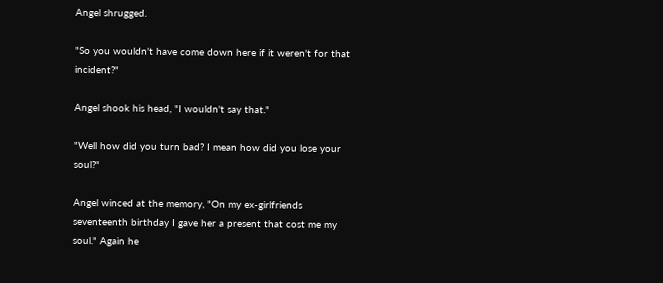Angel shrugged.

"So you wouldn't have come down here if it weren't for that incident?"

Angel shook his head, "I wouldn't say that."

"Well how did you turn bad? I mean how did you lose your soul?"

Angel winced at the memory, "On my ex-girlfriends seventeenth birthday I gave her a present that cost me my soul." Again he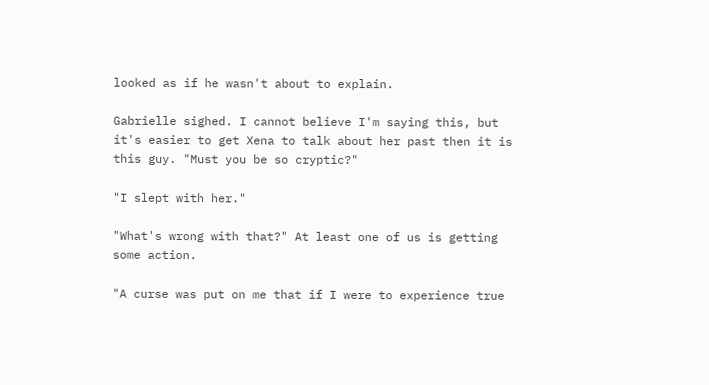looked as if he wasn't about to explain.

Gabrielle sighed. I cannot believe I'm saying this, but it's easier to get Xena to talk about her past then it is this guy. "Must you be so cryptic?"

"I slept with her."

"What's wrong with that?" At least one of us is getting some action.

"A curse was put on me that if I were to experience true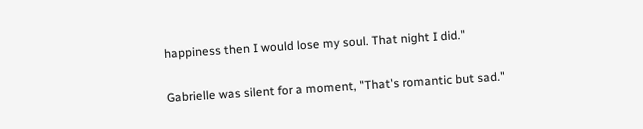happiness then I would lose my soul. That night I did."

Gabrielle was silent for a moment, "That's romantic but sad."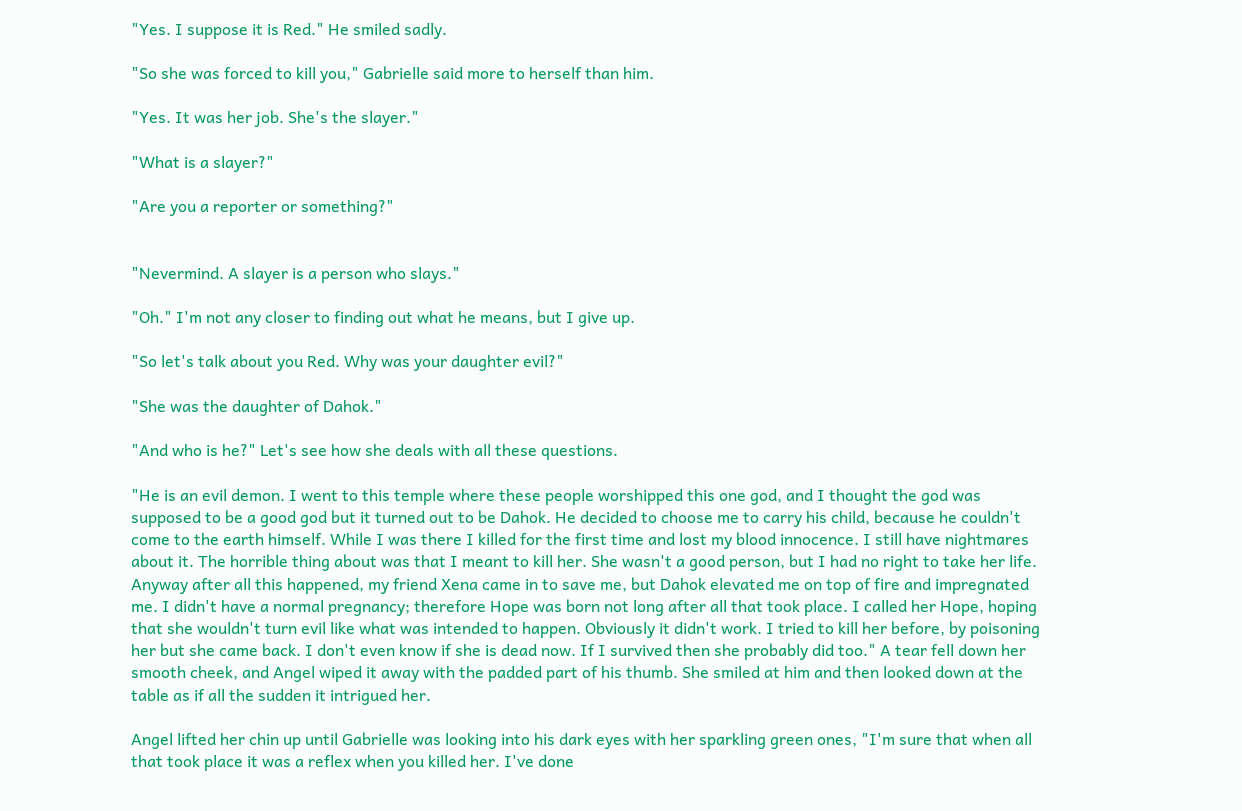"Yes. I suppose it is Red." He smiled sadly.

"So she was forced to kill you," Gabrielle said more to herself than him.

"Yes. It was her job. She's the slayer."

"What is a slayer?"

"Are you a reporter or something?"


"Nevermind. A slayer is a person who slays."

"Oh." I'm not any closer to finding out what he means, but I give up.

"So let's talk about you Red. Why was your daughter evil?"

"She was the daughter of Dahok."

"And who is he?" Let's see how she deals with all these questions.

"He is an evil demon. I went to this temple where these people worshipped this one god, and I thought the god was supposed to be a good god but it turned out to be Dahok. He decided to choose me to carry his child, because he couldn't come to the earth himself. While I was there I killed for the first time and lost my blood innocence. I still have nightmares about it. The horrible thing about was that I meant to kill her. She wasn't a good person, but I had no right to take her life. Anyway after all this happened, my friend Xena came in to save me, but Dahok elevated me on top of fire and impregnated me. I didn't have a normal pregnancy; therefore Hope was born not long after all that took place. I called her Hope, hoping that she wouldn't turn evil like what was intended to happen. Obviously it didn't work. I tried to kill her before, by poisoning her but she came back. I don't even know if she is dead now. If I survived then she probably did too." A tear fell down her smooth cheek, and Angel wiped it away with the padded part of his thumb. She smiled at him and then looked down at the table as if all the sudden it intrigued her.

Angel lifted her chin up until Gabrielle was looking into his dark eyes with her sparkling green ones, "I'm sure that when all that took place it was a reflex when you killed her. I've done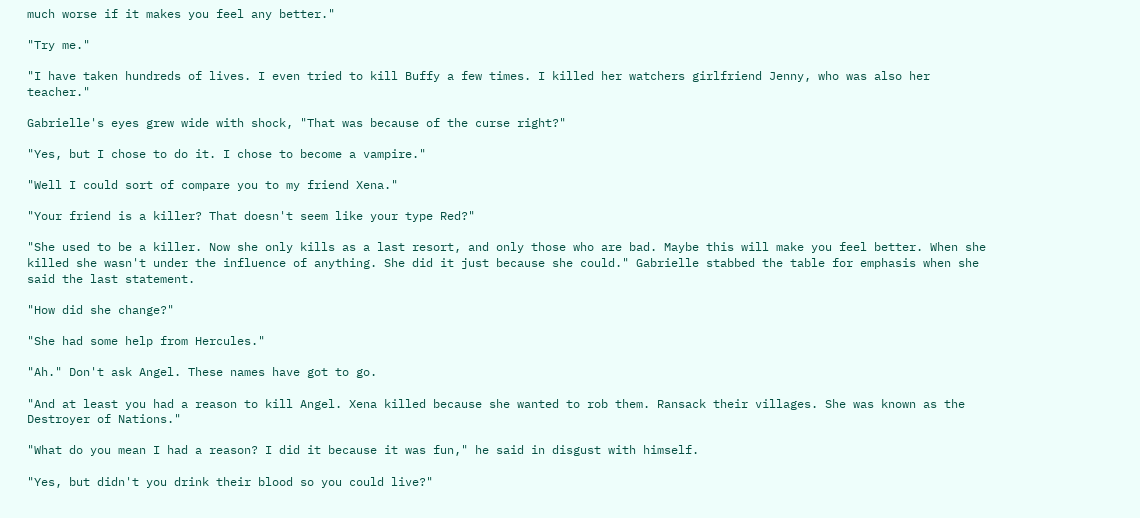much worse if it makes you feel any better."

"Try me."

"I have taken hundreds of lives. I even tried to kill Buffy a few times. I killed her watchers girlfriend Jenny, who was also her teacher."

Gabrielle's eyes grew wide with shock, "That was because of the curse right?"

"Yes, but I chose to do it. I chose to become a vampire."

"Well I could sort of compare you to my friend Xena."

"Your friend is a killer? That doesn't seem like your type Red?"

"She used to be a killer. Now she only kills as a last resort, and only those who are bad. Maybe this will make you feel better. When she killed she wasn't under the influence of anything. She did it just because she could." Gabrielle stabbed the table for emphasis when she said the last statement.

"How did she change?"

"She had some help from Hercules."

"Ah." Don't ask Angel. These names have got to go.

"And at least you had a reason to kill Angel. Xena killed because she wanted to rob them. Ransack their villages. She was known as the Destroyer of Nations."

"What do you mean I had a reason? I did it because it was fun," he said in disgust with himself.

"Yes, but didn't you drink their blood so you could live?"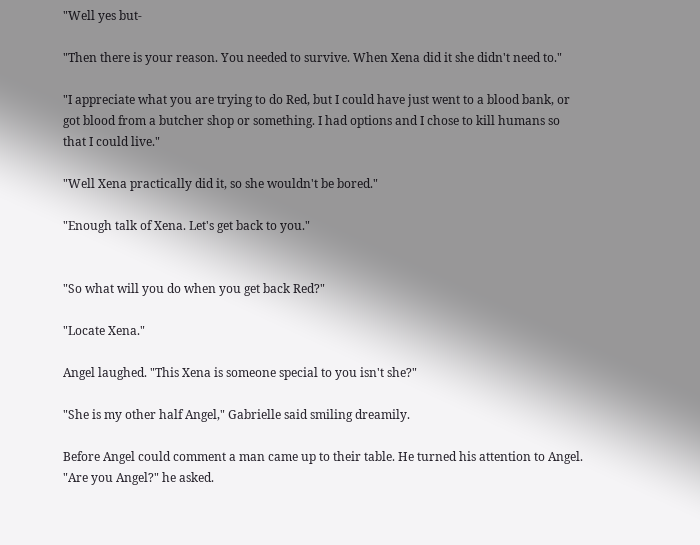"Well yes but-

"Then there is your reason. You needed to survive. When Xena did it she didn't need to."

"I appreciate what you are trying to do Red, but I could have just went to a blood bank, or got blood from a butcher shop or something. I had options and I chose to kill humans so that I could live."

"Well Xena practically did it, so she wouldn't be bored."

"Enough talk of Xena. Let's get back to you."


"So what will you do when you get back Red?"

"Locate Xena."

Angel laughed. "This Xena is someone special to you isn't she?"

"She is my other half Angel," Gabrielle said smiling dreamily.

Before Angel could comment a man came up to their table. He turned his attention to Angel. "Are you Angel?" he asked.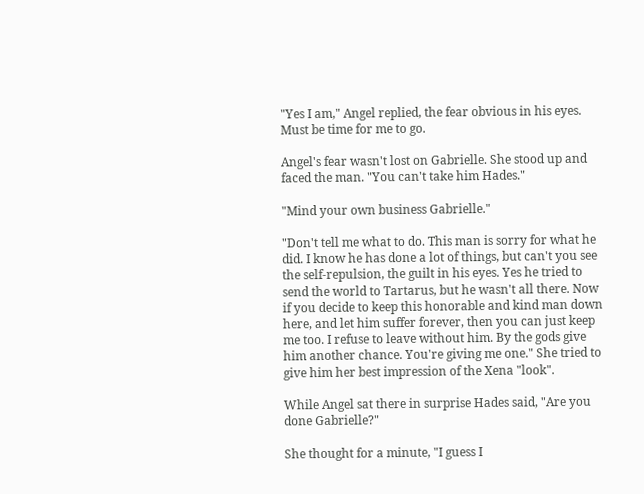"Yes I am," Angel replied, the fear obvious in his eyes. Must be time for me to go.

Angel's fear wasn't lost on Gabrielle. She stood up and faced the man. "You can't take him Hades."

"Mind your own business Gabrielle."

"Don't tell me what to do. This man is sorry for what he did. I know he has done a lot of things, but can't you see the self-repulsion, the guilt in his eyes. Yes he tried to send the world to Tartarus, but he wasn't all there. Now if you decide to keep this honorable and kind man down here, and let him suffer forever, then you can just keep me too. I refuse to leave without him. By the gods give him another chance. You're giving me one." She tried to give him her best impression of the Xena "look".

While Angel sat there in surprise Hades said, "Are you done Gabrielle?"

She thought for a minute, "I guess I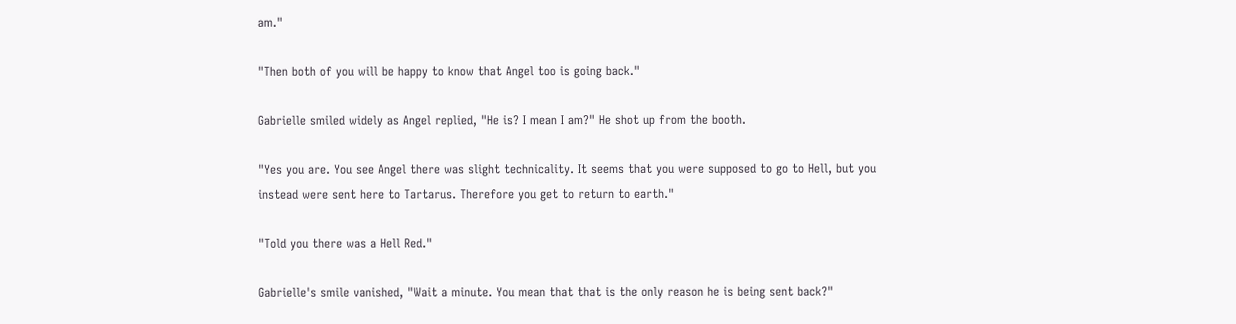am."

"Then both of you will be happy to know that Angel too is going back."

Gabrielle smiled widely as Angel replied, "He is? I mean I am?" He shot up from the booth.

"Yes you are. You see Angel there was slight technicality. It seems that you were supposed to go to Hell, but you instead were sent here to Tartarus. Therefore you get to return to earth."

"Told you there was a Hell Red."

Gabrielle's smile vanished, "Wait a minute. You mean that that is the only reason he is being sent back?"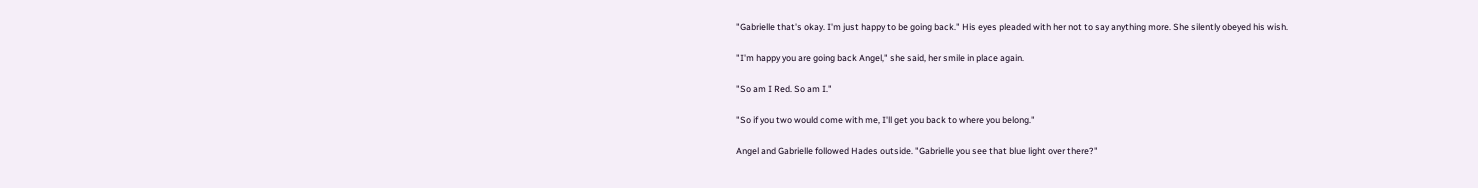"Gabrielle that's okay. I'm just happy to be going back." His eyes pleaded with her not to say anything more. She silently obeyed his wish.

"I'm happy you are going back Angel," she said, her smile in place again.

"So am I Red. So am I."

"So if you two would come with me, I'll get you back to where you belong."

Angel and Gabrielle followed Hades outside. "Gabrielle you see that blue light over there?"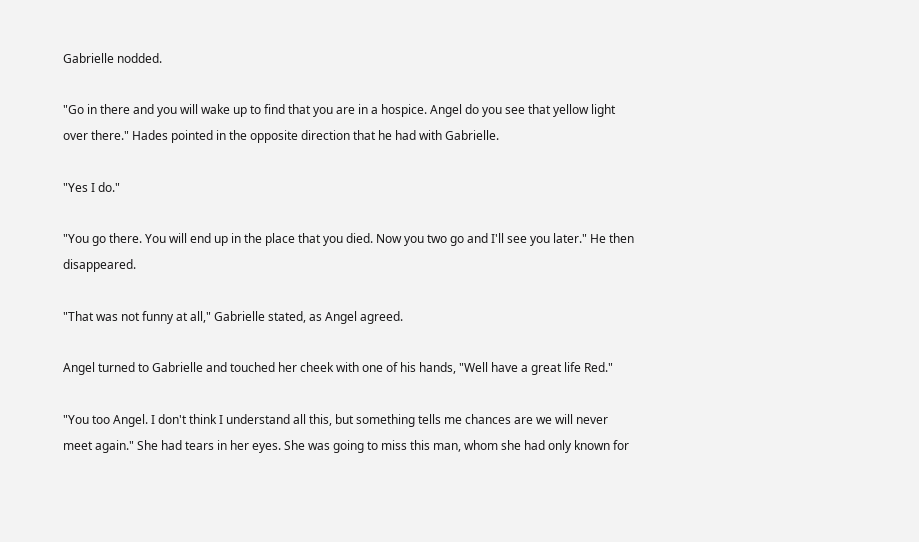Gabrielle nodded.

"Go in there and you will wake up to find that you are in a hospice. Angel do you see that yellow light over there." Hades pointed in the opposite direction that he had with Gabrielle.

"Yes I do."

"You go there. You will end up in the place that you died. Now you two go and I'll see you later." He then disappeared.

"That was not funny at all," Gabrielle stated, as Angel agreed.

Angel turned to Gabrielle and touched her cheek with one of his hands, "Well have a great life Red."

"You too Angel. I don't think I understand all this, but something tells me chances are we will never meet again." She had tears in her eyes. She was going to miss this man, whom she had only known for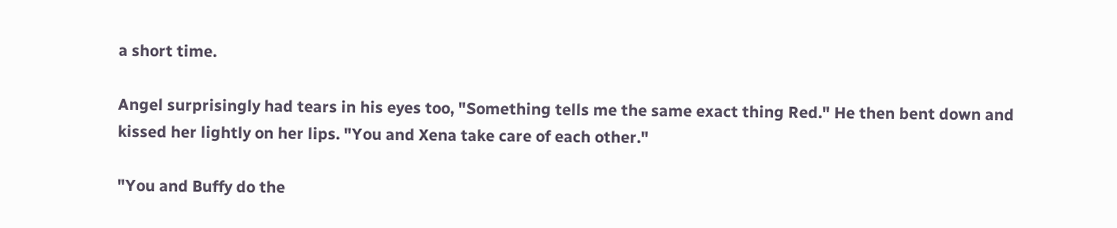a short time.

Angel surprisingly had tears in his eyes too, "Something tells me the same exact thing Red." He then bent down and kissed her lightly on her lips. "You and Xena take care of each other."

"You and Buffy do the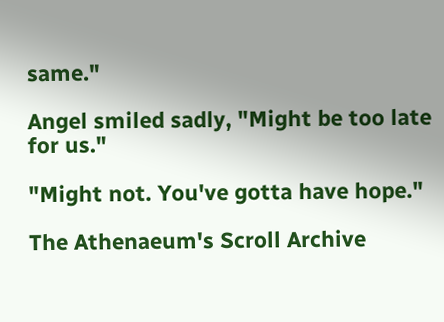same."

Angel smiled sadly, "Might be too late for us."

"Might not. You've gotta have hope."

The Athenaeum's Scroll Archive